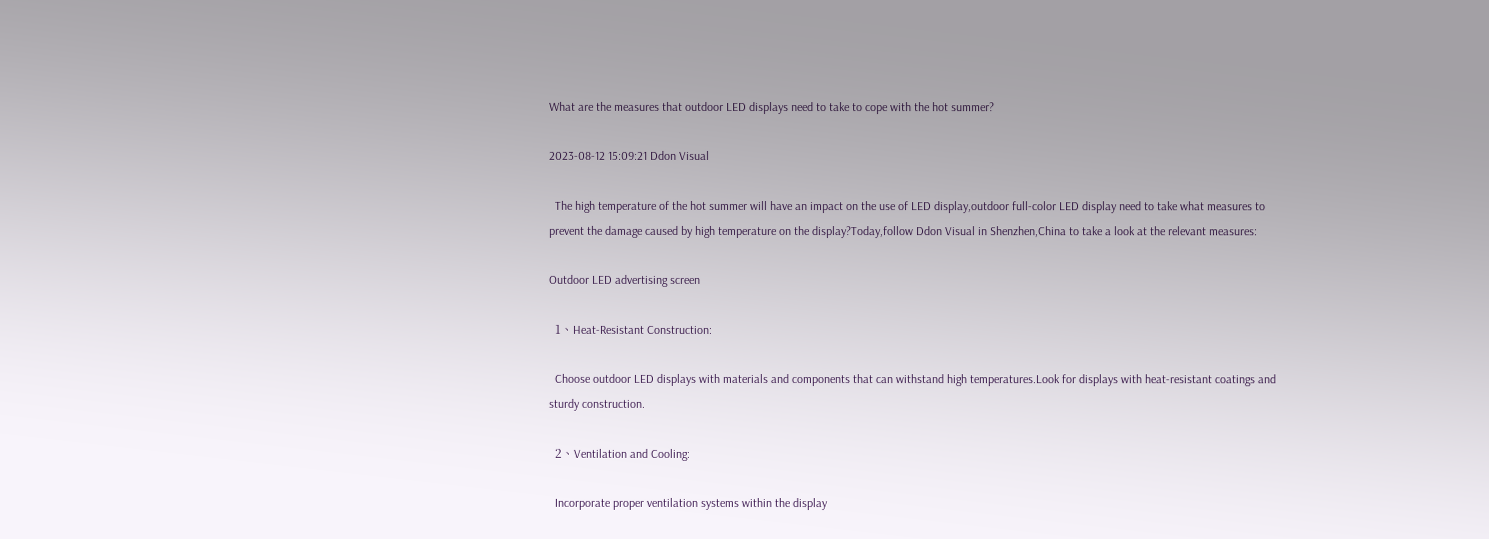What are the measures that outdoor LED displays need to take to cope with the hot summer?

2023-08-12 15:09:21 Ddon Visual

  The high temperature of the hot summer will have an impact on the use of LED display,outdoor full-color LED display need to take what measures to prevent the damage caused by high temperature on the display?Today,follow Ddon Visual in Shenzhen,China to take a look at the relevant measures:

Outdoor LED advertising screen

  1、Heat-Resistant Construction:

  Choose outdoor LED displays with materials and components that can withstand high temperatures.Look for displays with heat-resistant coatings and sturdy construction.

  2、Ventilation and Cooling:

  Incorporate proper ventilation systems within the display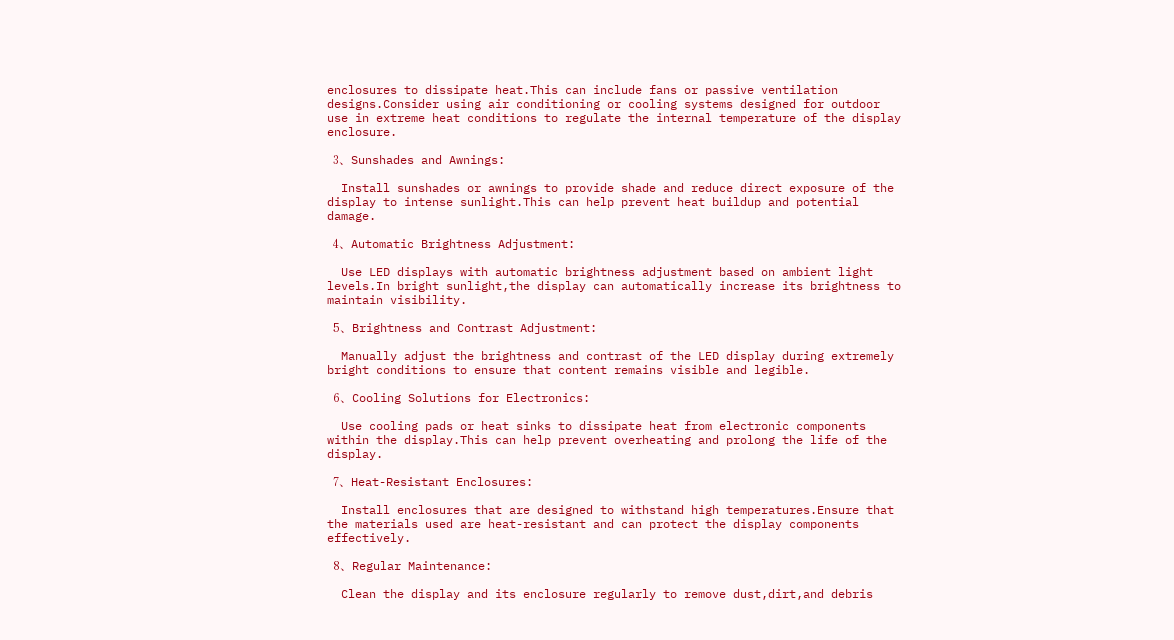enclosures to dissipate heat.This can include fans or passive ventilation designs.Consider using air conditioning or cooling systems designed for outdoor use in extreme heat conditions to regulate the internal temperature of the display enclosure.

  3、Sunshades and Awnings:

  Install sunshades or awnings to provide shade and reduce direct exposure of the display to intense sunlight.This can help prevent heat buildup and potential damage.

  4、Automatic Brightness Adjustment:

  Use LED displays with automatic brightness adjustment based on ambient light levels.In bright sunlight,the display can automatically increase its brightness to maintain visibility.

  5、Brightness and Contrast Adjustment:

  Manually adjust the brightness and contrast of the LED display during extremely bright conditions to ensure that content remains visible and legible.

  6、Cooling Solutions for Electronics:

  Use cooling pads or heat sinks to dissipate heat from electronic components within the display.This can help prevent overheating and prolong the life of the display.

  7、Heat-Resistant Enclosures:

  Install enclosures that are designed to withstand high temperatures.Ensure that the materials used are heat-resistant and can protect the display components effectively.

  8、Regular Maintenance:

  Clean the display and its enclosure regularly to remove dust,dirt,and debris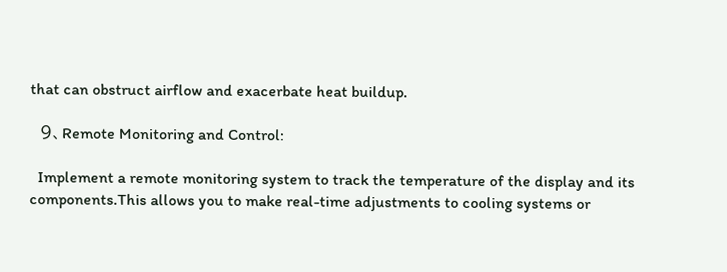that can obstruct airflow and exacerbate heat buildup.

  9、Remote Monitoring and Control:

  Implement a remote monitoring system to track the temperature of the display and its components.This allows you to make real-time adjustments to cooling systems or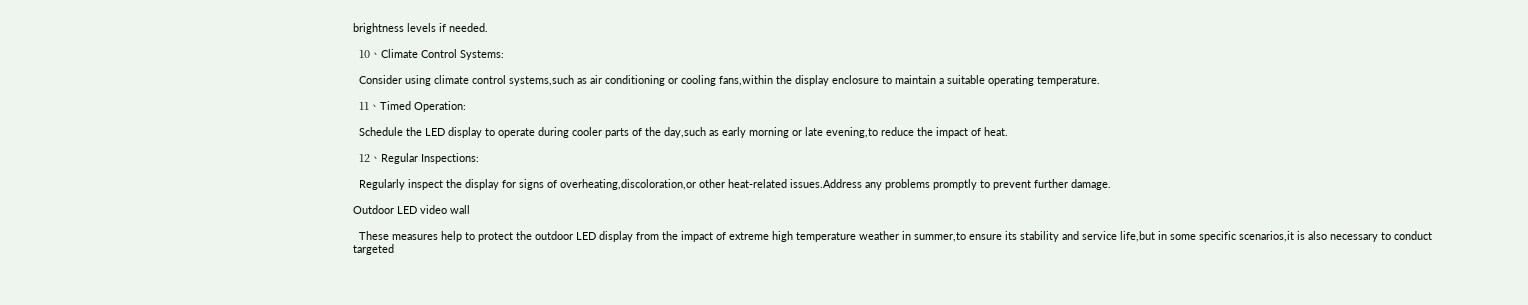brightness levels if needed.

  10、Climate Control Systems:

  Consider using climate control systems,such as air conditioning or cooling fans,within the display enclosure to maintain a suitable operating temperature.

  11、Timed Operation:

  Schedule the LED display to operate during cooler parts of the day,such as early morning or late evening,to reduce the impact of heat.

  12、Regular Inspections:

  Regularly inspect the display for signs of overheating,discoloration,or other heat-related issues.Address any problems promptly to prevent further damage.

Outdoor LED video wall

  These measures help to protect the outdoor LED display from the impact of extreme high temperature weather in summer,to ensure its stability and service life,but in some specific scenarios,it is also necessary to conduct targeted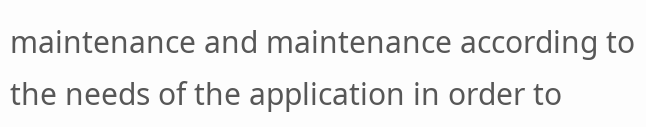maintenance and maintenance according to the needs of the application in order to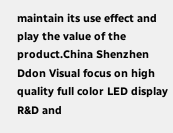maintain its use effect and play the value of the product.China Shenzhen Ddon Visual focus on high quality full color LED display R&D and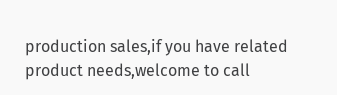production sales,if you have related product needs,welcome to call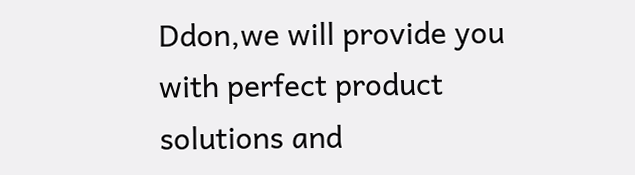Ddon,we will provide you with perfect product solutions and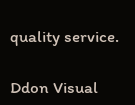quality service.

Ddon Visual